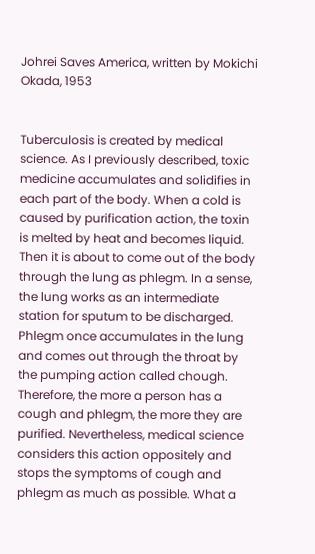Johrei Saves America, written by Mokichi Okada, 1953


Tuberculosis is created by medical science. As I previously described, toxic medicine accumulates and solidifies in each part of the body. When a cold is caused by purification action, the toxin is melted by heat and becomes liquid. Then it is about to come out of the body through the lung as phlegm. In a sense, the lung works as an intermediate station for sputum to be discharged. Phlegm once accumulates in the lung and comes out through the throat by the pumping action called chough. Therefore, the more a person has a cough and phlegm, the more they are purified. Nevertheless, medical science considers this action oppositely and stops the symptoms of cough and phlegm as much as possible. What a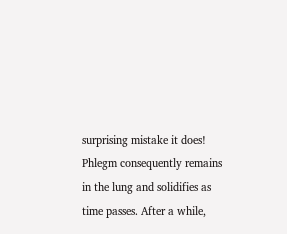surprising mistake it does! Phlegm consequently remains in the lung and solidifies as time passes. After a while,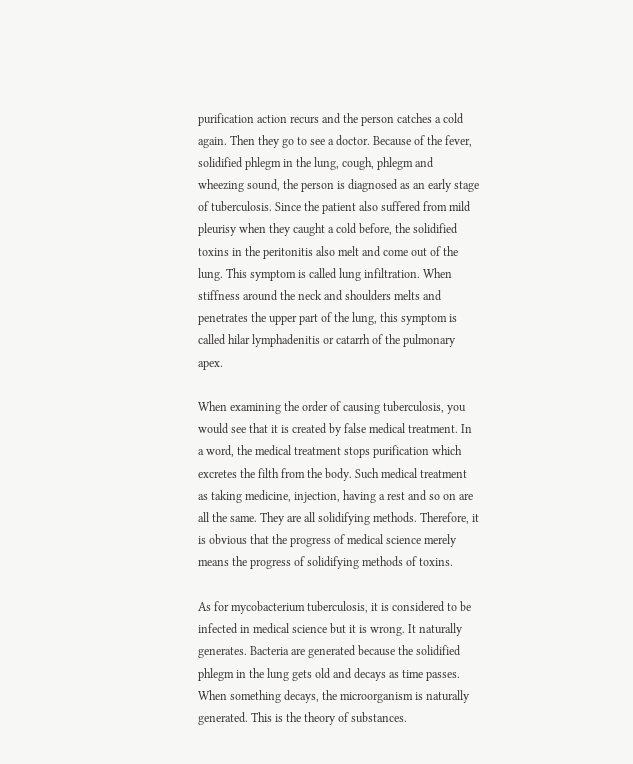purification action recurs and the person catches a cold again. Then they go to see a doctor. Because of the fever, solidified phlegm in the lung, cough, phlegm and wheezing sound, the person is diagnosed as an early stage of tuberculosis. Since the patient also suffered from mild pleurisy when they caught a cold before, the solidified toxins in the peritonitis also melt and come out of the lung. This symptom is called lung infiltration. When stiffness around the neck and shoulders melts and penetrates the upper part of the lung, this symptom is called hilar lymphadenitis or catarrh of the pulmonary apex.

When examining the order of causing tuberculosis, you would see that it is created by false medical treatment. In a word, the medical treatment stops purification which excretes the filth from the body. Such medical treatment as taking medicine, injection, having a rest and so on are all the same. They are all solidifying methods. Therefore, it is obvious that the progress of medical science merely means the progress of solidifying methods of toxins.

As for mycobacterium tuberculosis, it is considered to be infected in medical science but it is wrong. It naturally generates. Bacteria are generated because the solidified phlegm in the lung gets old and decays as time passes. When something decays, the microorganism is naturally generated. This is the theory of substances.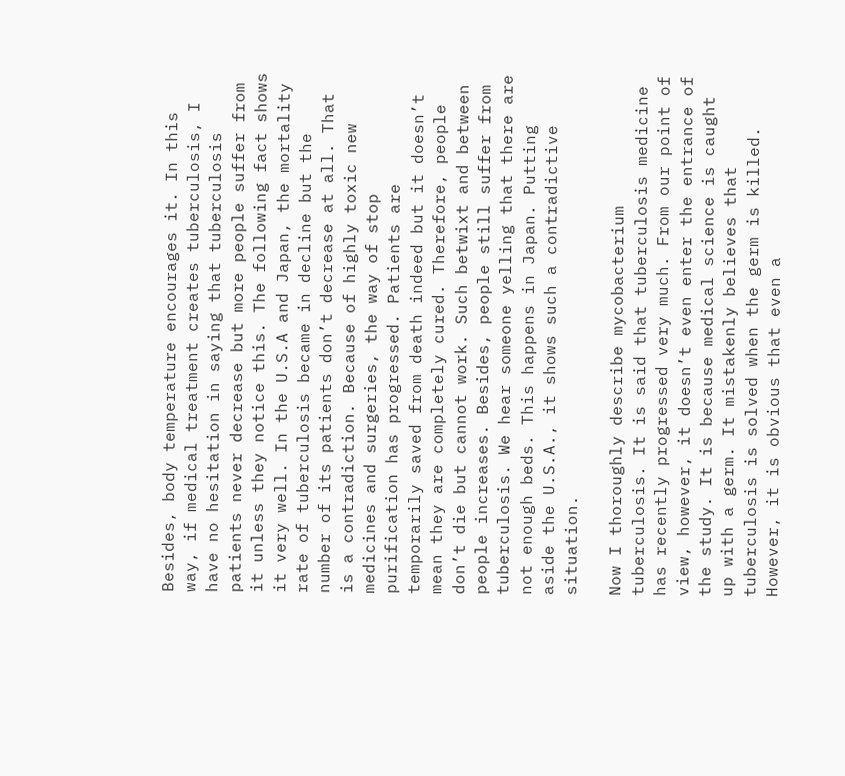Besides, body temperature encourages it. In this way, if medical treatment creates tuberculosis, I have no hesitation in saying that tuberculosis patients never decrease but more people suffer from it unless they notice this. The following fact shows it very well. In the U.S.A and Japan, the mortality rate of tuberculosis became in decline but the number of its patients don’t decrease at all. That is a contradiction. Because of highly toxic new medicines and surgeries, the way of stop purification has progressed. Patients are temporarily saved from death indeed but it doesn’t mean they are completely cured. Therefore, people don’t die but cannot work. Such betwixt and between people increases. Besides, people still suffer from tuberculosis. We hear someone yelling that there are not enough beds. This happens in Japan. Putting aside the U.S.A., it shows such a contradictive situation.

Now I thoroughly describe mycobacterium tuberculosis. It is said that tuberculosis medicine has recently progressed very much. From our point of view, however, it doesn’t even enter the entrance of the study. It is because medical science is caught up with a germ. It mistakenly believes that tuberculosis is solved when the germ is killed. However, it is obvious that even a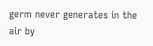germ never generates in the air by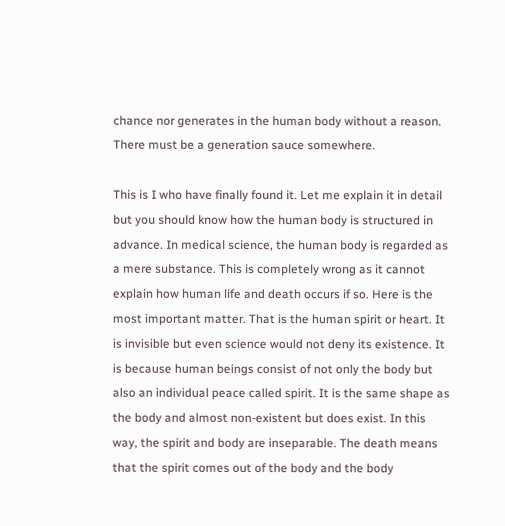chance nor generates in the human body without a reason. There must be a generation sauce somewhere.

This is I who have finally found it. Let me explain it in detail but you should know how the human body is structured in advance. In medical science, the human body is regarded as a mere substance. This is completely wrong as it cannot explain how human life and death occurs if so. Here is the most important matter. That is the human spirit or heart. It is invisible but even science would not deny its existence. It is because human beings consist of not only the body but also an individual peace called spirit. It is the same shape as the body and almost non-existent but does exist. In this way, the spirit and body are inseparable. The death means that the spirit comes out of the body and the body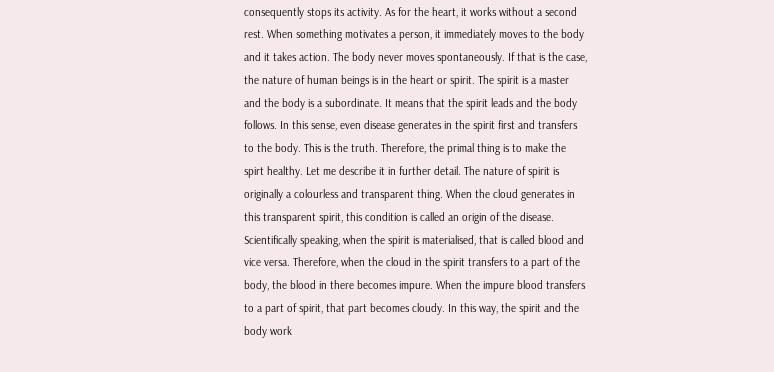consequently stops its activity. As for the heart, it works without a second rest. When something motivates a person, it immediately moves to the body and it takes action. The body never moves spontaneously. If that is the case, the nature of human beings is in the heart or spirit. The spirit is a master and the body is a subordinate. It means that the spirit leads and the body follows. In this sense, even disease generates in the spirit first and transfers to the body. This is the truth. Therefore, the primal thing is to make the spirt healthy. Let me describe it in further detail. The nature of spirit is originally a colourless and transparent thing. When the cloud generates in this transparent spirit, this condition is called an origin of the disease. Scientifically speaking, when the spirit is materialised, that is called blood and vice versa. Therefore, when the cloud in the spirit transfers to a part of the body, the blood in there becomes impure. When the impure blood transfers to a part of spirit, that part becomes cloudy. In this way, the spirit and the body work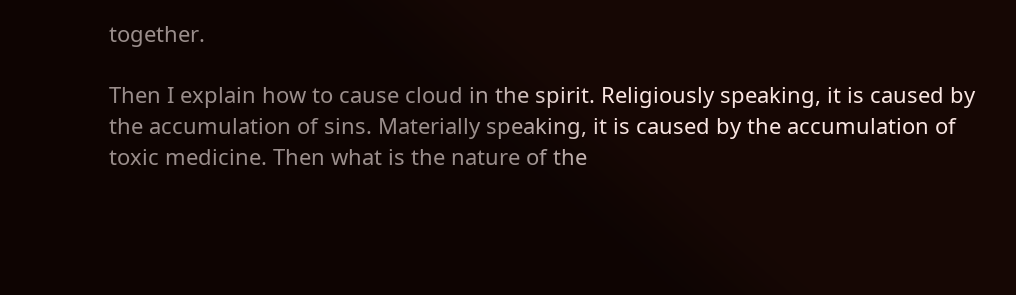together.

Then I explain how to cause cloud in the spirit. Religiously speaking, it is caused by the accumulation of sins. Materially speaking, it is caused by the accumulation of toxic medicine. Then what is the nature of the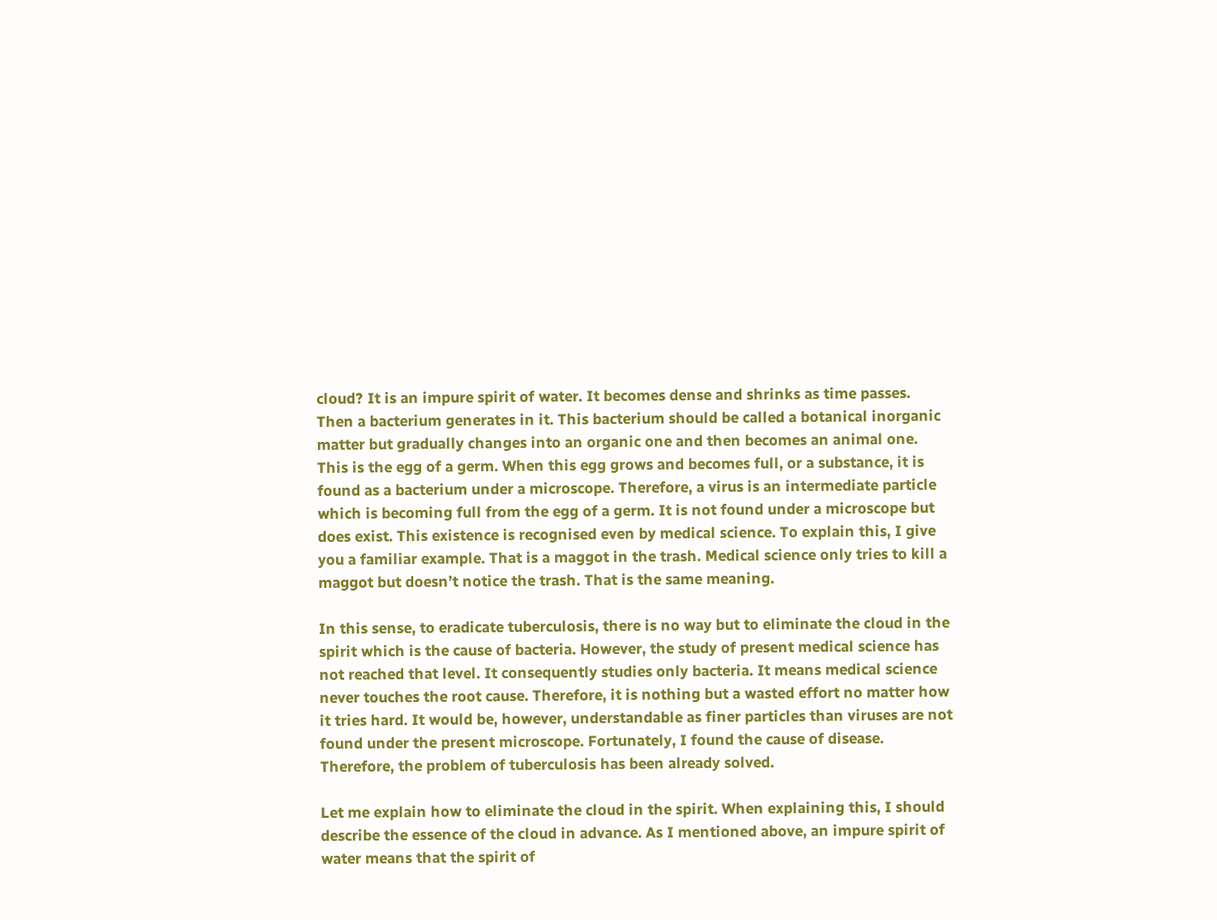cloud? It is an impure spirit of water. It becomes dense and shrinks as time passes. Then a bacterium generates in it. This bacterium should be called a botanical inorganic matter but gradually changes into an organic one and then becomes an animal one. This is the egg of a germ. When this egg grows and becomes full, or a substance, it is found as a bacterium under a microscope. Therefore, a virus is an intermediate particle which is becoming full from the egg of a germ. It is not found under a microscope but does exist. This existence is recognised even by medical science. To explain this, I give you a familiar example. That is a maggot in the trash. Medical science only tries to kill a maggot but doesn’t notice the trash. That is the same meaning.

In this sense, to eradicate tuberculosis, there is no way but to eliminate the cloud in the spirit which is the cause of bacteria. However, the study of present medical science has not reached that level. It consequently studies only bacteria. It means medical science never touches the root cause. Therefore, it is nothing but a wasted effort no matter how it tries hard. It would be, however, understandable as finer particles than viruses are not found under the present microscope. Fortunately, I found the cause of disease. Therefore, the problem of tuberculosis has been already solved.

Let me explain how to eliminate the cloud in the spirit. When explaining this, I should describe the essence of the cloud in advance. As I mentioned above, an impure spirit of water means that the spirit of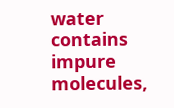water contains impure molecules,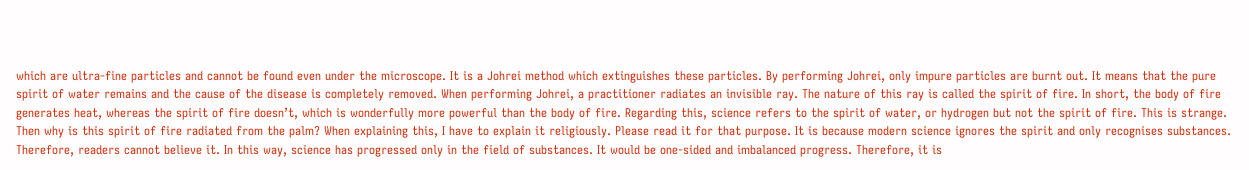which are ultra-fine particles and cannot be found even under the microscope. It is a Johrei method which extinguishes these particles. By performing Johrei, only impure particles are burnt out. It means that the pure spirit of water remains and the cause of the disease is completely removed. When performing Johrei, a practitioner radiates an invisible ray. The nature of this ray is called the spirit of fire. In short, the body of fire generates heat, whereas the spirit of fire doesn’t, which is wonderfully more powerful than the body of fire. Regarding this, science refers to the spirit of water, or hydrogen but not the spirit of fire. This is strange. Then why is this spirit of fire radiated from the palm? When explaining this, I have to explain it religiously. Please read it for that purpose. It is because modern science ignores the spirit and only recognises substances. Therefore, readers cannot believe it. In this way, science has progressed only in the field of substances. It would be one-sided and imbalanced progress. Therefore, it is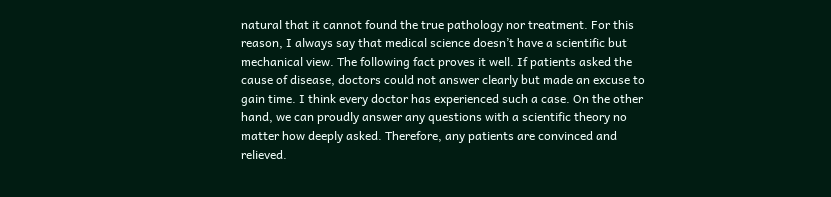natural that it cannot found the true pathology nor treatment. For this reason, I always say that medical science doesn’t have a scientific but mechanical view. The following fact proves it well. If patients asked the cause of disease, doctors could not answer clearly but made an excuse to gain time. I think every doctor has experienced such a case. On the other hand, we can proudly answer any questions with a scientific theory no matter how deeply asked. Therefore, any patients are convinced and relieved.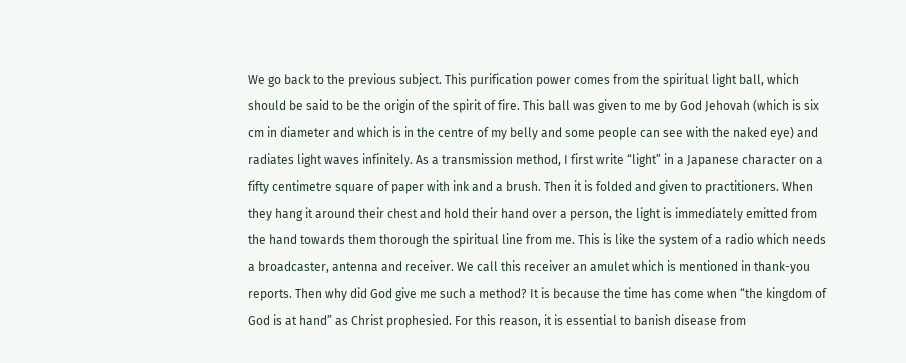We go back to the previous subject. This purification power comes from the spiritual light ball, which should be said to be the origin of the spirit of fire. This ball was given to me by God Jehovah (which is six cm in diameter and which is in the centre of my belly and some people can see with the naked eye) and radiates light waves infinitely. As a transmission method, I first write “light” in a Japanese character on a fifty centimetre square of paper with ink and a brush. Then it is folded and given to practitioners. When they hang it around their chest and hold their hand over a person, the light is immediately emitted from the hand towards them thorough the spiritual line from me. This is like the system of a radio which needs a broadcaster, antenna and receiver. We call this receiver an amulet which is mentioned in thank-you reports. Then why did God give me such a method? It is because the time has come when “the kingdom of God is at hand” as Christ prophesied. For this reason, it is essential to banish disease from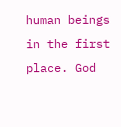human beings in the first place. God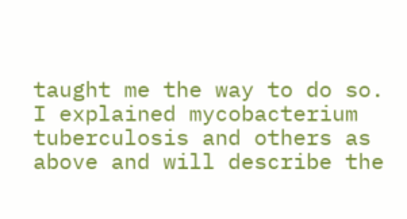taught me the way to do so. I explained mycobacterium tuberculosis and others as above and will describe the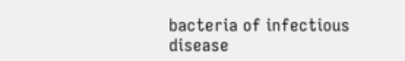bacteria of infectious disease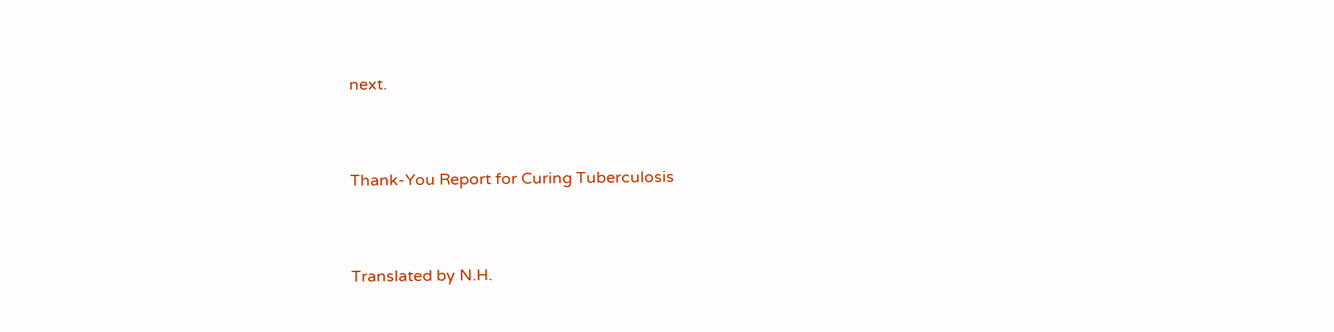next.


Thank-You Report for Curing Tuberculosis


Translated by N.H.